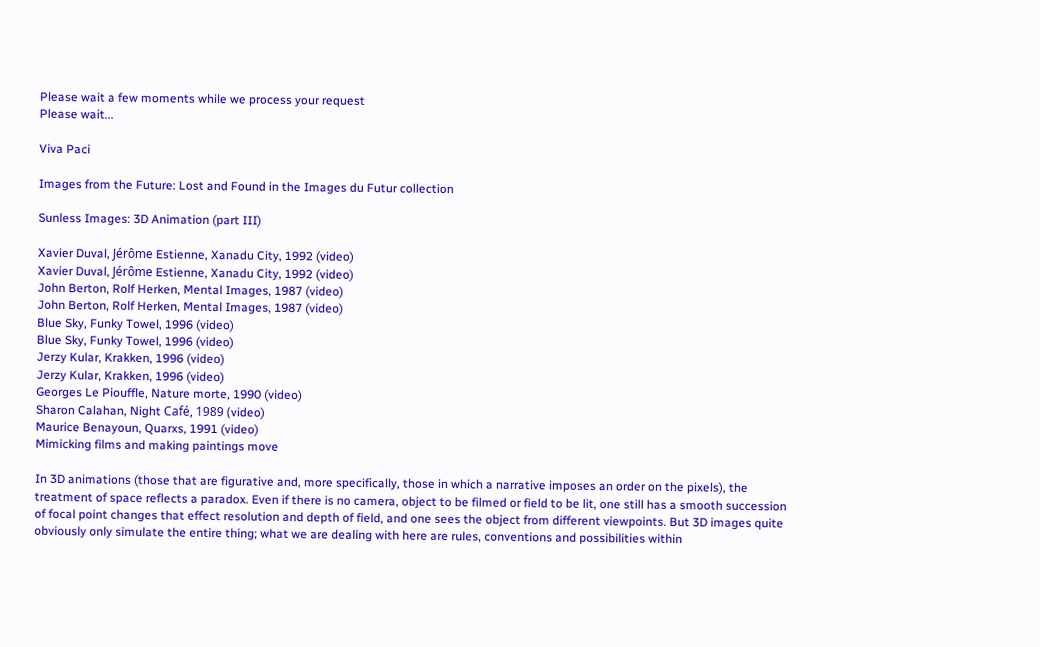Please wait a few moments while we process your request
Please wait...

Viva Paci

Images from the Future: Lost and Found in the Images du Futur collection

Sunless Images: 3D Animation (part III)

Xavier Duval, Jérôme Estienne, Xanadu City, 1992 (video)
Xavier Duval, Jérôme Estienne, Xanadu City, 1992 (video)
John Berton, Rolf Herken, Mental Images, 1987 (video)
John Berton, Rolf Herken, Mental Images, 1987 (video)
Blue Sky, Funky Towel, 1996 (video)
Blue Sky, Funky Towel, 1996 (video)
Jerzy Kular, Krakken, 1996 (video)
Jerzy Kular, Krakken, 1996 (video)
Georges Le Piouffle, Nature morte, 1990 (video)
Sharon Calahan, Night Café, 1989 (video)
Maurice Benayoun, Quarxs, 1991 (video)
Mimicking films and making paintings move

In 3D animations (those that are figurative and, more specifically, those in which a narrative imposes an order on the pixels), the treatment of space reflects a paradox. Even if there is no camera, object to be filmed or field to be lit, one still has a smooth succession of focal point changes that effect resolution and depth of field, and one sees the object from different viewpoints. But 3D images quite obviously only simulate the entire thing; what we are dealing with here are rules, conventions and possibilities within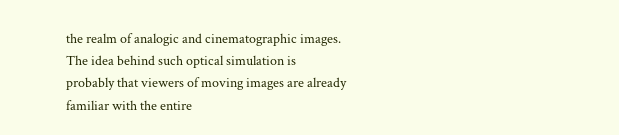the realm of analogic and cinematographic images. The idea behind such optical simulation is probably that viewers of moving images are already familiar with the entire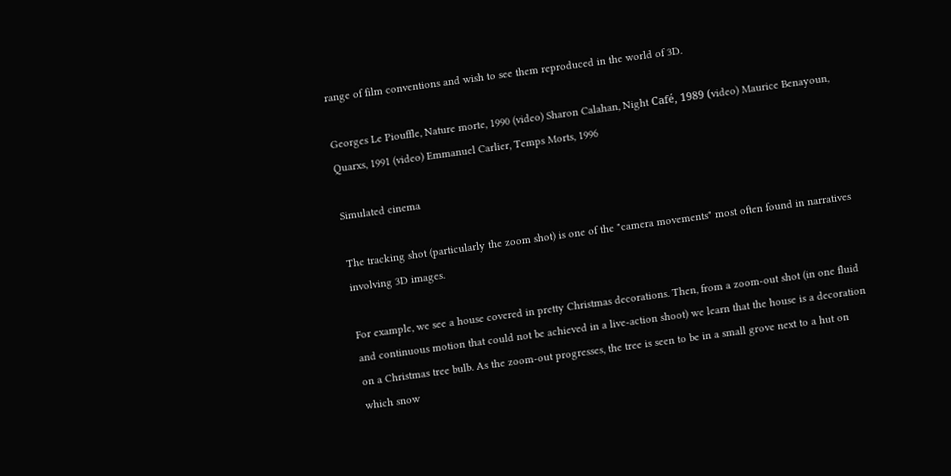range of film conventions and wish to see them reproduced in the world of 3D.

Georges Le Piouffle, Nature morte, 1990 (video) Sharon Calahan, Night Café, 1989 (video) Maurice Benayoun, Quarxs, 1991 (video) Emmanuel Carlier, Temps Morts, 1996

Simulated cinema

The tracking shot (particularly the zoom shot) is one of the "camera movements" most often found in narratives involving 3D images.

For example, we see a house covered in pretty Christmas decorations. Then, from a zoom-out shot (in one fluid and continuous motion that could not be achieved in a live-action shoot) we learn that the house is a decoration on a Christmas tree bulb. As the zoom-out progresses, the tree is seen to be in a small grove next to a hut on which snow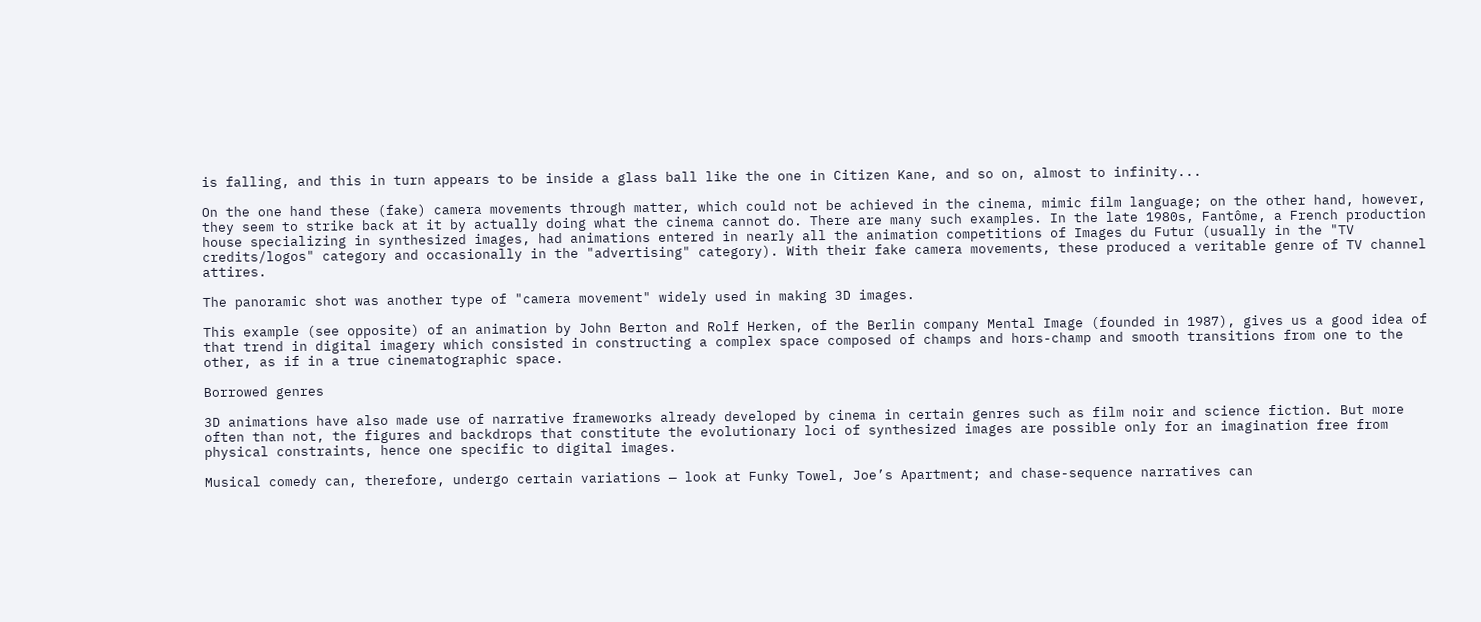is falling, and this in turn appears to be inside a glass ball like the one in Citizen Kane, and so on, almost to infinity...

On the one hand these (fake) camera movements through matter, which could not be achieved in the cinema, mimic film language; on the other hand, however, they seem to strike back at it by actually doing what the cinema cannot do. There are many such examples. In the late 1980s, Fantôme, a French production house specializing in synthesized images, had animations entered in nearly all the animation competitions of Images du Futur (usually in the "TV credits/logos" category and occasionally in the "advertising" category). With their fake camera movements, these produced a veritable genre of TV channel attires.

The panoramic shot was another type of "camera movement" widely used in making 3D images.

This example (see opposite) of an animation by John Berton and Rolf Herken, of the Berlin company Mental Image (founded in 1987), gives us a good idea of that trend in digital imagery which consisted in constructing a complex space composed of champs and hors-champ and smooth transitions from one to the other, as if in a true cinematographic space.

Borrowed genres

3D animations have also made use of narrative frameworks already developed by cinema in certain genres such as film noir and science fiction. But more often than not, the figures and backdrops that constitute the evolutionary loci of synthesized images are possible only for an imagination free from physical constraints, hence one specific to digital images.

Musical comedy can, therefore, undergo certain variations — look at Funky Towel, Joe’s Apartment; and chase-sequence narratives can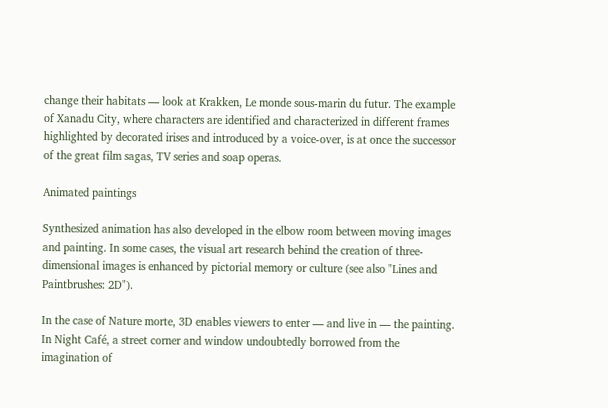change their habitats — look at Krakken, Le monde sous-marin du futur. The example of Xanadu City, where characters are identified and characterized in different frames highlighted by decorated irises and introduced by a voice-over, is at once the successor of the great film sagas, TV series and soap operas.

Animated paintings

Synthesized animation has also developed in the elbow room between moving images and painting. In some cases, the visual art research behind the creation of three-dimensional images is enhanced by pictorial memory or culture (see also "Lines and Paintbrushes: 2D").

In the case of Nature morte, 3D enables viewers to enter — and live in — the painting. In Night Café, a street corner and window undoubtedly borrowed from the imagination of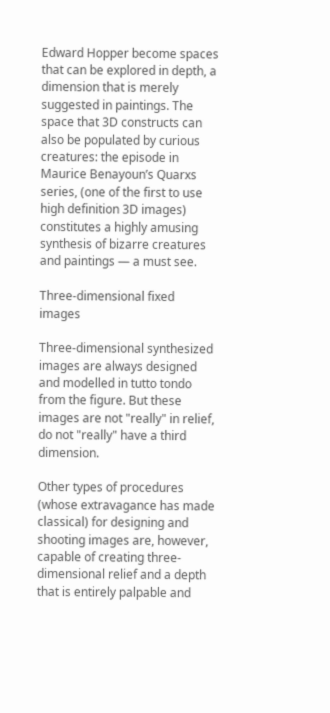Edward Hopper become spaces that can be explored in depth, a dimension that is merely suggested in paintings. The space that 3D constructs can also be populated by curious creatures: the episode in Maurice Benayoun’s Quarxs series, (one of the first to use high definition 3D images) constitutes a highly amusing synthesis of bizarre creatures and paintings — a must see.

Three-dimensional fixed images

Three-dimensional synthesized images are always designed and modelled in tutto tondo from the figure. But these images are not "really" in relief, do not "really" have a third dimension.

Other types of procedures (whose extravagance has made classical) for designing and shooting images are, however, capable of creating three-dimensional relief and a depth that is entirely palpable and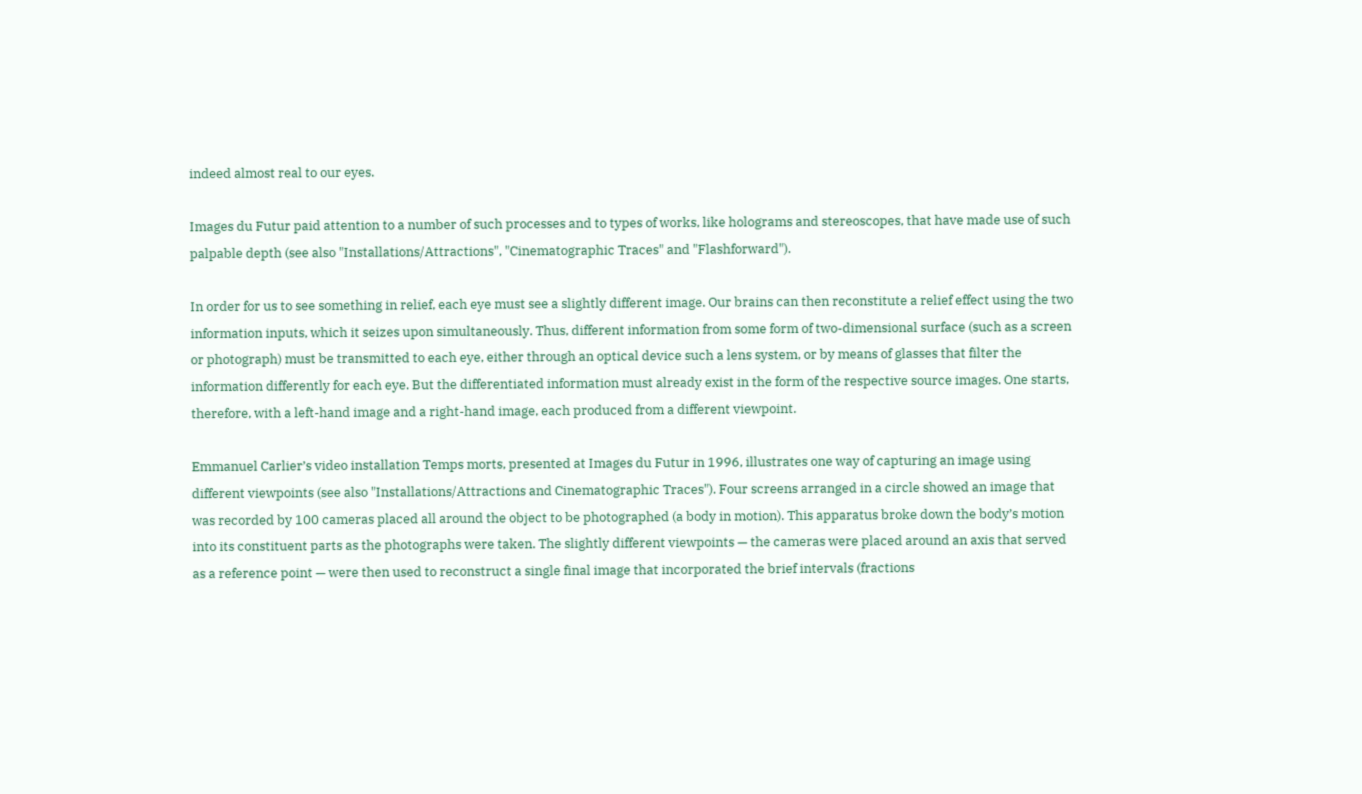indeed almost real to our eyes.

Images du Futur paid attention to a number of such processes and to types of works, like holograms and stereoscopes, that have made use of such palpable depth (see also "Installations/Attractions", "Cinematographic Traces" and "Flashforward").

In order for us to see something in relief, each eye must see a slightly different image. Our brains can then reconstitute a relief effect using the two information inputs, which it seizes upon simultaneously. Thus, different information from some form of two-dimensional surface (such as a screen or photograph) must be transmitted to each eye, either through an optical device such a lens system, or by means of glasses that filter the information differently for each eye. But the differentiated information must already exist in the form of the respective source images. One starts, therefore, with a left-hand image and a right-hand image, each produced from a different viewpoint.

Emmanuel Carlier’s video installation Temps morts, presented at Images du Futur in 1996, illustrates one way of capturing an image using different viewpoints (see also "Installations/Attractions and Cinematographic Traces"). Four screens arranged in a circle showed an image that was recorded by 100 cameras placed all around the object to be photographed (a body in motion). This apparatus broke down the body’s motion into its constituent parts as the photographs were taken. The slightly different viewpoints — the cameras were placed around an axis that served as a reference point — were then used to reconstruct a single final image that incorporated the brief intervals (fractions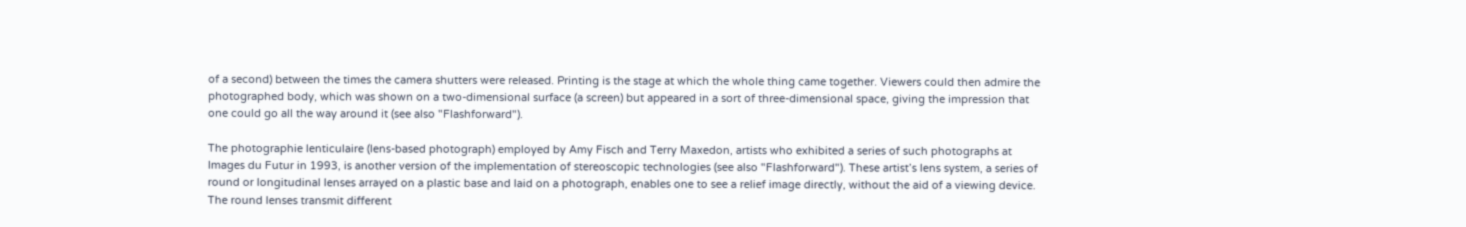of a second) between the times the camera shutters were released. Printing is the stage at which the whole thing came together. Viewers could then admire the photographed body, which was shown on a two-dimensional surface (a screen) but appeared in a sort of three-dimensional space, giving the impression that one could go all the way around it (see also "Flashforward").

The photographie lenticulaire (lens-based photograph) employed by Amy Fisch and Terry Maxedon, artists who exhibited a series of such photographs at Images du Futur in 1993, is another version of the implementation of stereoscopic technologies (see also "Flashforward"). These artist’s lens system, a series of round or longitudinal lenses arrayed on a plastic base and laid on a photograph, enables one to see a relief image directly, without the aid of a viewing device. The round lenses transmit different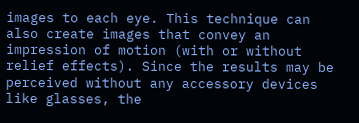images to each eye. This technique can also create images that convey an impression of motion (with or without relief effects). Since the results may be perceived without any accessory devices like glasses, the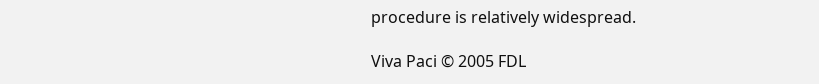procedure is relatively widespread.

Viva Paci © 2005 FDL